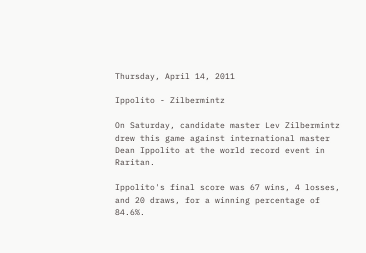Thursday, April 14, 2011

Ippolito - Zilbermintz

On Saturday, candidate master Lev Zilbermintz drew this game against international master Dean Ippolito at the world record event in Raritan.

Ippolito's final score was 67 wins, 4 losses, and 20 draws, for a winning percentage of 84.6%.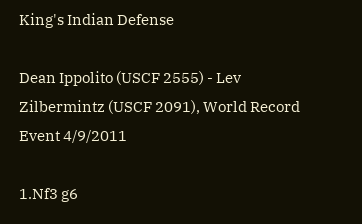King's Indian Defense

Dean Ippolito (USCF 2555) - Lev Zilbermintz (USCF 2091), World Record Event 4/9/2011

1.Nf3 g6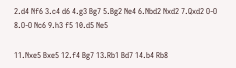2.d4 Nf6 3.c4 d6 4.g3 Bg7 5.Bg2 Ne4 6.Nbd2 Nxd2 7.Qxd2 O-O 8.O-O Nc6 9.h3 f5 10.d5 Ne5

11.Nxe5 Bxe5 12.f4 Bg7 13.Rb1 Bd7 14.b4 Rb8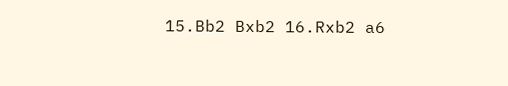15.Bb2 Bxb2 16.Rxb2 a6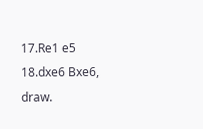17.Re1 e5 18.dxe6 Bxe6, draw.